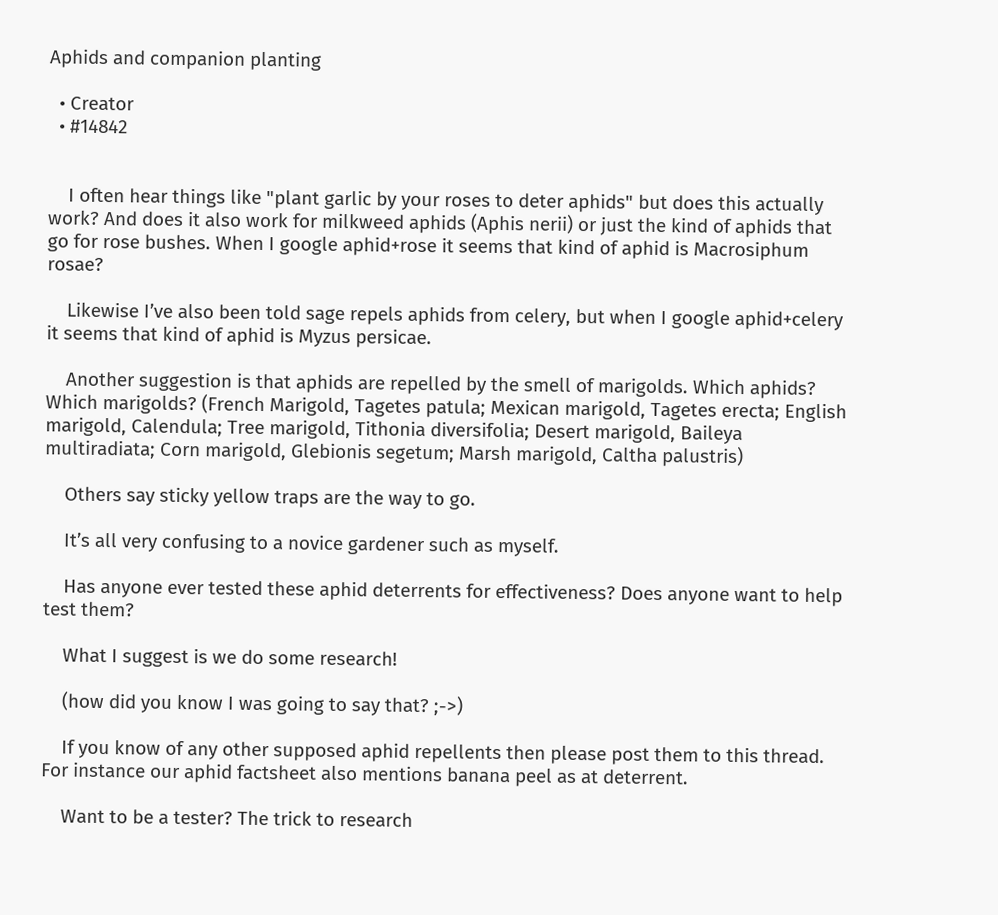Aphids and companion planting

  • Creator
  • #14842


    I often hear things like "plant garlic by your roses to deter aphids" but does this actually work? And does it also work for milkweed aphids (Aphis nerii) or just the kind of aphids that go for rose bushes. When I google aphid+rose it seems that kind of aphid is Macrosiphum rosae?

    Likewise I’ve also been told sage repels aphids from celery, but when I google aphid+celery it seems that kind of aphid is Myzus persicae.

    Another suggestion is that aphids are repelled by the smell of marigolds. Which aphids? Which marigolds? (French Marigold, Tagetes patula; Mexican marigold, Tagetes erecta; English marigold, Calendula; Tree marigold, Tithonia diversifolia; Desert marigold, Baileya multiradiata; Corn marigold, Glebionis segetum; Marsh marigold, Caltha palustris)

    Others say sticky yellow traps are the way to go.

    It’s all very confusing to a novice gardener such as myself.

    Has anyone ever tested these aphid deterrents for effectiveness? Does anyone want to help test them?

    What I suggest is we do some research!

    (how did you know I was going to say that? ;->)

    If you know of any other supposed aphid repellents then please post them to this thread. For instance our aphid factsheet also mentions banana peel as at deterrent.

    Want to be a tester? The trick to research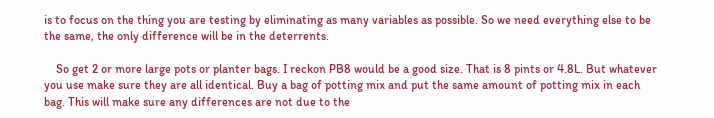is to focus on the thing you are testing by eliminating as many variables as possible. So we need everything else to be the same, the only difference will be in the deterrents.

    So get 2 or more large pots or planter bags. I reckon PB8 would be a good size. That is 8 pints or 4.8L. But whatever you use make sure they are all identical. Buy a bag of potting mix and put the same amount of potting mix in each bag. This will make sure any differences are not due to the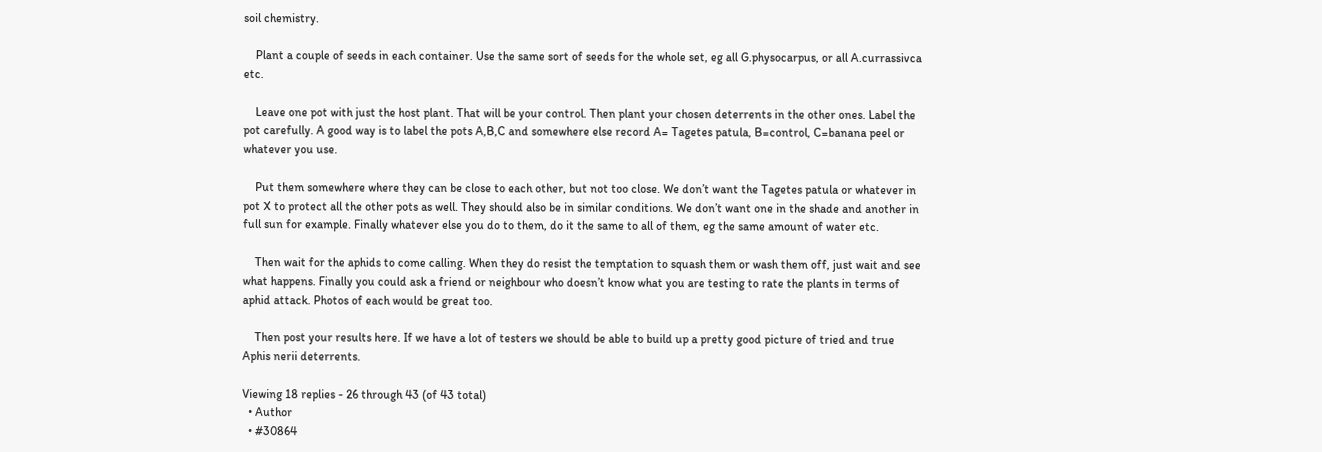soil chemistry.

    Plant a couple of seeds in each container. Use the same sort of seeds for the whole set, eg all G.physocarpus, or all A.currassivca etc.

    Leave one pot with just the host plant. That will be your control. Then plant your chosen deterrents in the other ones. Label the pot carefully. A good way is to label the pots A,B,C and somewhere else record A= Tagetes patula, B=control, C=banana peel or whatever you use.

    Put them somewhere where they can be close to each other, but not too close. We don’t want the Tagetes patula or whatever in pot X to protect all the other pots as well. They should also be in similar conditions. We don’t want one in the shade and another in full sun for example. Finally whatever else you do to them, do it the same to all of them, eg the same amount of water etc.

    Then wait for the aphids to come calling. When they do resist the temptation to squash them or wash them off, just wait and see what happens. Finally you could ask a friend or neighbour who doesn’t know what you are testing to rate the plants in terms of aphid attack. Photos of each would be great too.

    Then post your results here. If we have a lot of testers we should be able to build up a pretty good picture of tried and true Aphis nerii deterrents.

Viewing 18 replies - 26 through 43 (of 43 total)
  • Author
  • #30864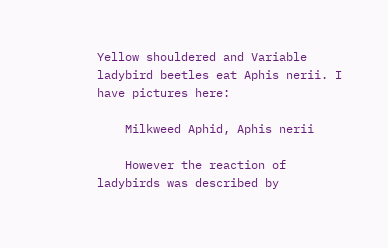Yellow shouldered and Variable ladybird beetles eat Aphis nerii. I have pictures here:

    Milkweed Aphid, Aphis nerii

    However the reaction of ladybirds was described by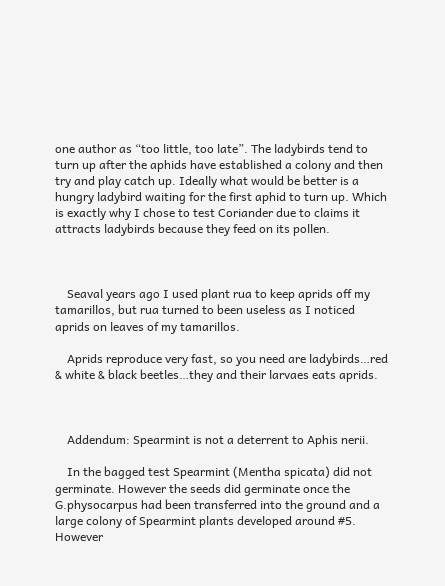one author as “too little, too late”. The ladybirds tend to turn up after the aphids have established a colony and then try and play catch up. Ideally what would be better is a hungry ladybird waiting for the first aphid to turn up. Which is exactly why I chose to test Coriander due to claims it attracts ladybirds because they feed on its pollen.



    Seaval years ago I used plant rua to keep aprids off my tamarillos, but rua turned to been useless as I noticed aprids on leaves of my tamarillos.

    Aprids reproduce very fast, so you need are ladybirds…red & white & black beetles…they and their larvaes eats aprids.



    Addendum: Spearmint is not a deterrent to Aphis nerii.

    In the bagged test Spearmint (Mentha spicata) did not germinate. However the seeds did germinate once the G.physocarpus had been transferred into the ground and a large colony of Spearmint plants developed around #5. However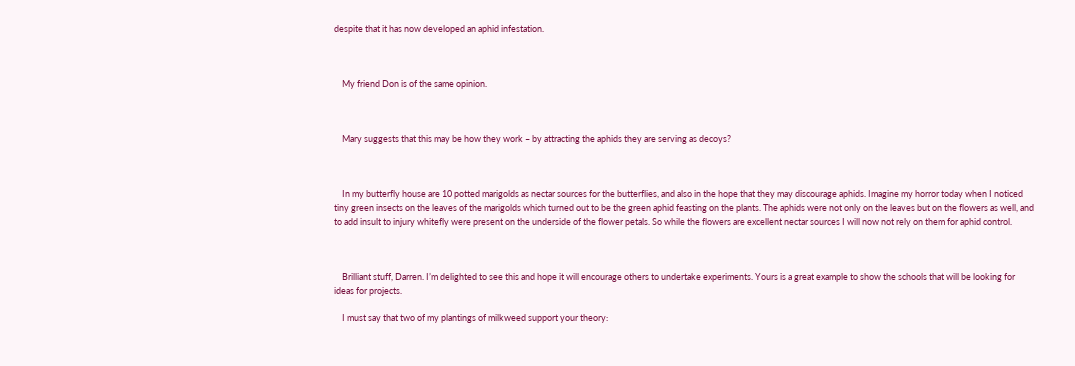despite that it has now developed an aphid infestation.



    My friend Don is of the same opinion.



    Mary suggests that this may be how they work – by attracting the aphids they are serving as decoys?



    In my butterfly house are 10 potted marigolds as nectar sources for the butterflies, and also in the hope that they may discourage aphids. Imagine my horror today when I noticed tiny green insects on the leaves of the marigolds which turned out to be the green aphid feasting on the plants. The aphids were not only on the leaves but on the flowers as well, and to add insult to injury whitefly were present on the underside of the flower petals. So while the flowers are excellent nectar sources I will now not rely on them for aphid control.



    Brilliant stuff, Darren. I’m delighted to see this and hope it will encourage others to undertake experiments. Yours is a great example to show the schools that will be looking for ideas for projects.

    I must say that two of my plantings of milkweed support your theory: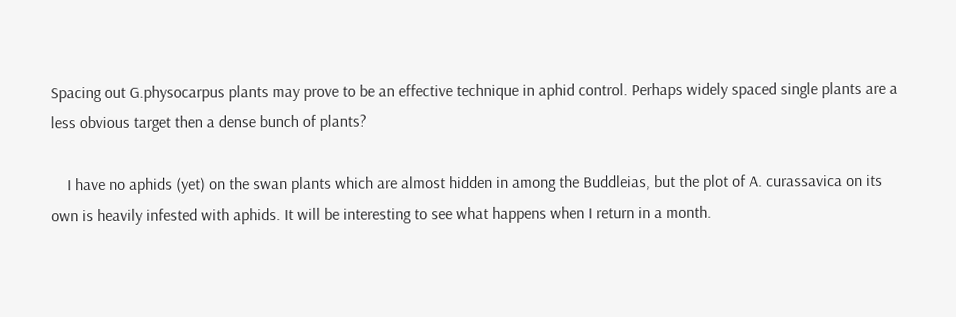Spacing out G.physocarpus plants may prove to be an effective technique in aphid control. Perhaps widely spaced single plants are a less obvious target then a dense bunch of plants?

    I have no aphids (yet) on the swan plants which are almost hidden in among the Buddleias, but the plot of A. curassavica on its own is heavily infested with aphids. It will be interesting to see what happens when I return in a month.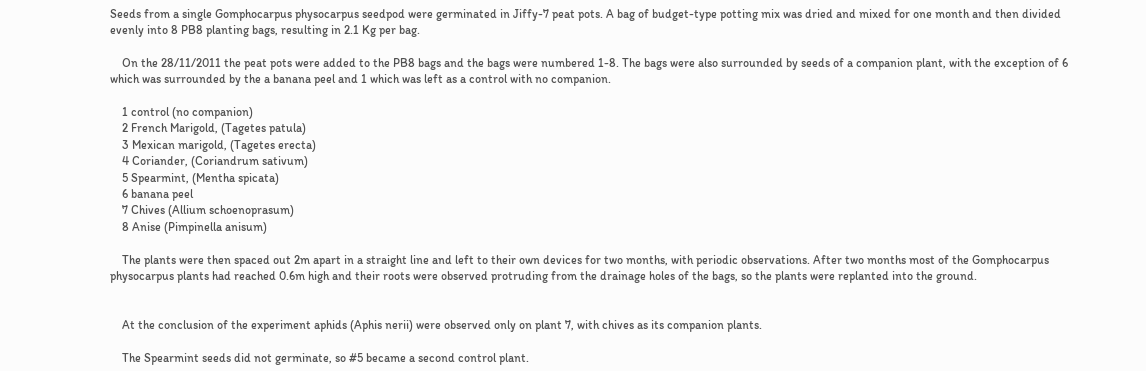Seeds from a single Gomphocarpus physocarpus seedpod were germinated in Jiffy-7 peat pots. A bag of budget-type potting mix was dried and mixed for one month and then divided evenly into 8 PB8 planting bags, resulting in 2.1 Kg per bag.

    On the 28/11/2011 the peat pots were added to the PB8 bags and the bags were numbered 1-8. The bags were also surrounded by seeds of a companion plant, with the exception of 6 which was surrounded by the a banana peel and 1 which was left as a control with no companion.

    1 control (no companion)
    2 French Marigold, (Tagetes patula)
    3 Mexican marigold, (Tagetes erecta)
    4 Coriander, (Coriandrum sativum)
    5 Spearmint, (Mentha spicata)
    6 banana peel
    7 Chives (Allium schoenoprasum)
    8 Anise (Pimpinella anisum)

    The plants were then spaced out 2m apart in a straight line and left to their own devices for two months, with periodic observations. After two months most of the Gomphocarpus physocarpus plants had reached 0.6m high and their roots were observed protruding from the drainage holes of the bags, so the plants were replanted into the ground.


    At the conclusion of the experiment aphids (Aphis nerii) were observed only on plant 7, with chives as its companion plants.

    The Spearmint seeds did not germinate, so #5 became a second control plant.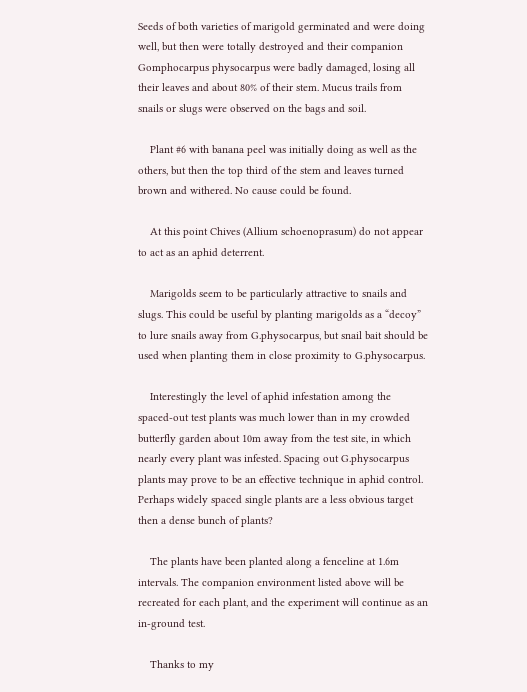Seeds of both varieties of marigold germinated and were doing well, but then were totally destroyed and their companion Gomphocarpus physocarpus were badly damaged, losing all their leaves and about 80% of their stem. Mucus trails from snails or slugs were observed on the bags and soil.

    Plant #6 with banana peel was initially doing as well as the others, but then the top third of the stem and leaves turned brown and withered. No cause could be found.

    At this point Chives (Allium schoenoprasum) do not appear to act as an aphid deterrent.

    Marigolds seem to be particularly attractive to snails and slugs. This could be useful by planting marigolds as a “decoy” to lure snails away from G.physocarpus, but snail bait should be used when planting them in close proximity to G.physocarpus.

    Interestingly the level of aphid infestation among the spaced-out test plants was much lower than in my crowded butterfly garden about 10m away from the test site, in which nearly every plant was infested. Spacing out G.physocarpus plants may prove to be an effective technique in aphid control. Perhaps widely spaced single plants are a less obvious target then a dense bunch of plants?

    The plants have been planted along a fenceline at 1.6m intervals. The companion environment listed above will be recreated for each plant, and the experiment will continue as an in-ground test.

    Thanks to my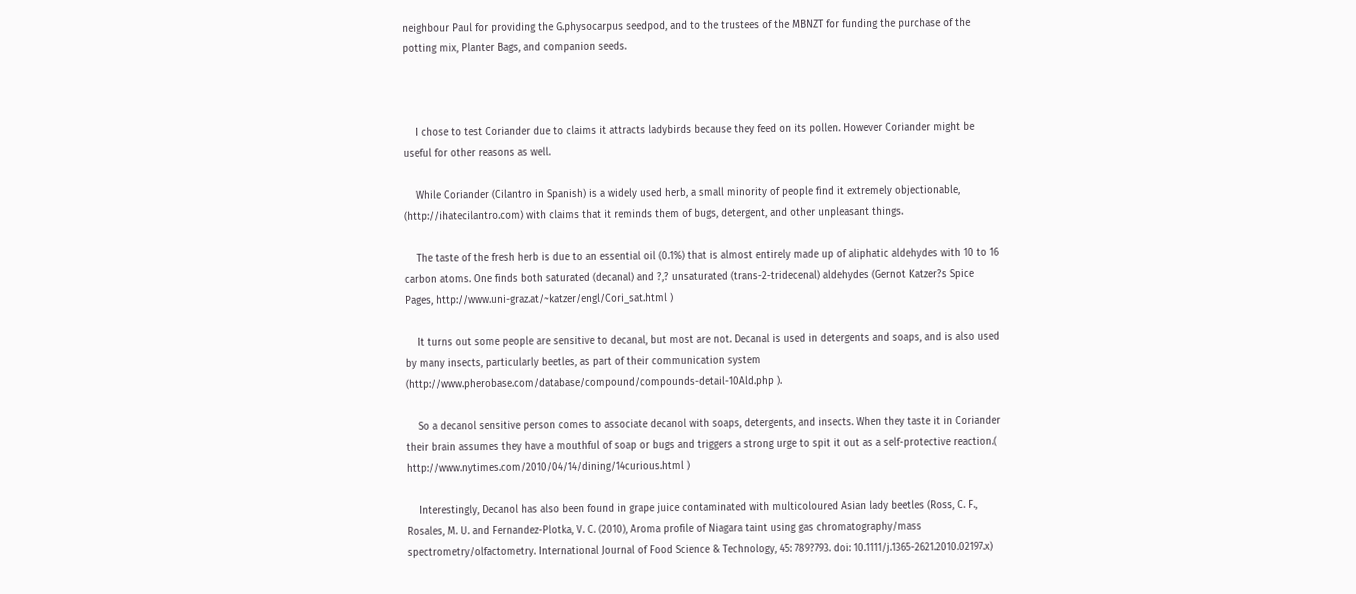neighbour Paul for providing the G.physocarpus seedpod, and to the trustees of the MBNZT for funding the purchase of the potting mix, Planter Bags, and companion seeds.



    I chose to test Coriander due to claims it attracts ladybirds because they feed on its pollen. However Coriander might be useful for other reasons as well.

    While Coriander (Cilantro in Spanish) is a widely used herb, a small minority of people find it extremely objectionable, (http://ihatecilantro.com) with claims that it reminds them of bugs, detergent, and other unpleasant things.

    The taste of the fresh herb is due to an essential oil (0.1%) that is almost entirely made up of aliphatic aldehydes with 10 to 16 carbon atoms. One finds both saturated (decanal) and ?,? unsaturated (trans-2-tridecenal) aldehydes (Gernot Katzer?s Spice Pages, http://www.uni-graz.at/~katzer/engl/Cori_sat.html )

    It turns out some people are sensitive to decanal, but most are not. Decanal is used in detergents and soaps, and is also used by many insects, particularly beetles, as part of their communication system (http://www.pherobase.com/database/compound/compounds-detail-10Ald.php ).

    So a decanol sensitive person comes to associate decanol with soaps, detergents, and insects. When they taste it in Coriander their brain assumes they have a mouthful of soap or bugs and triggers a strong urge to spit it out as a self-protective reaction.( http://www.nytimes.com/2010/04/14/dining/14curious.html )

    Interestingly, Decanol has also been found in grape juice contaminated with multicoloured Asian lady beetles (Ross, C. F., Rosales, M. U. and Fernandez-Plotka, V. C. (2010), Aroma profile of Niagara taint using gas chromatography/mass spectrometry/olfactometry. International Journal of Food Science & Technology, 45: 789?793. doi: 10.1111/j.1365-2621.2010.02197.x)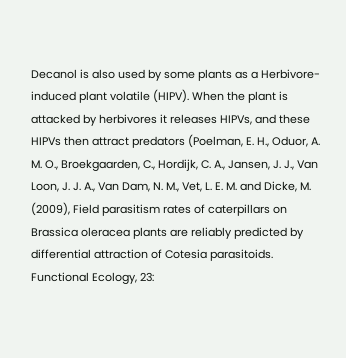Decanol is also used by some plants as a Herbivore-induced plant volatile (HIPV). When the plant is attacked by herbivores it releases HIPVs, and these HIPVs then attract predators (Poelman, E. H., Oduor, A. M. O., Broekgaarden, C., Hordijk, C. A., Jansen, J. J., Van Loon, J. J. A., Van Dam, N. M., Vet, L. E. M. and Dicke, M. (2009), Field parasitism rates of caterpillars on Brassica oleracea plants are reliably predicted by differential attraction of Cotesia parasitoids. Functional Ecology, 23: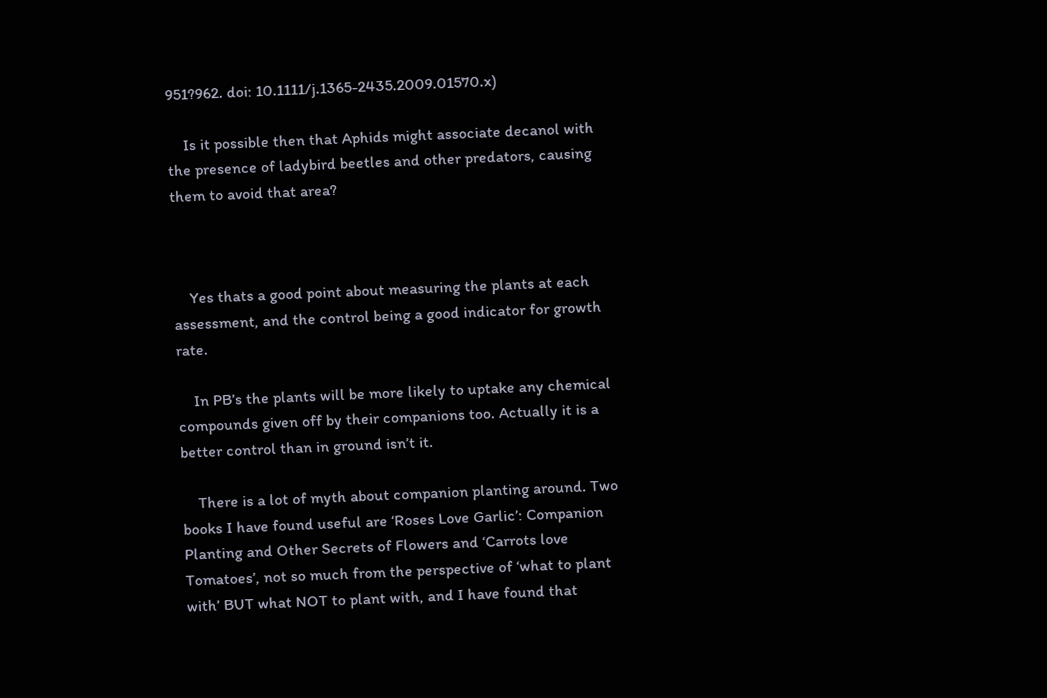951?962. doi: 10.1111/j.1365-2435.2009.01570.x)

    Is it possible then that Aphids might associate decanol with the presence of ladybird beetles and other predators, causing them to avoid that area?



    Yes thats a good point about measuring the plants at each assessment, and the control being a good indicator for growth rate.

    In PB’s the plants will be more likely to uptake any chemical compounds given off by their companions too. Actually it is a better control than in ground isn’t it.

    There is a lot of myth about companion planting around. Two books I have found useful are ‘Roses Love Garlic’: Companion Planting and Other Secrets of Flowers and ‘Carrots love Tomatoes’, not so much from the perspective of ‘what to plant with’ BUT what NOT to plant with, and I have found that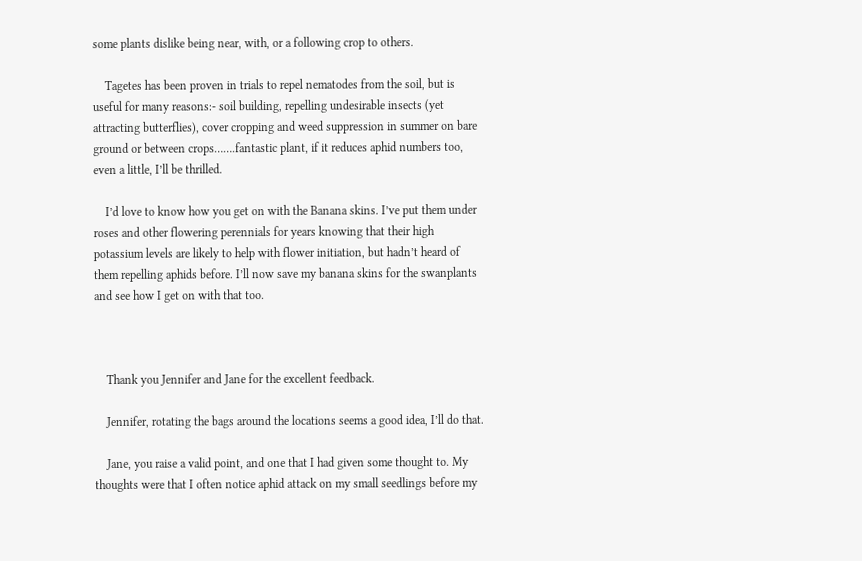some plants dislike being near, with, or a following crop to others.

    Tagetes has been proven in trials to repel nematodes from the soil, but is useful for many reasons:- soil building, repelling undesirable insects (yet attracting butterflies), cover cropping and weed suppression in summer on bare ground or between crops…….fantastic plant, if it reduces aphid numbers too, even a little, I’ll be thrilled.

    I’d love to know how you get on with the Banana skins. I’ve put them under roses and other flowering perennials for years knowing that their high potassium levels are likely to help with flower initiation, but hadn’t heard of them repelling aphids before. I’ll now save my banana skins for the swanplants and see how I get on with that too.



    Thank you Jennifer and Jane for the excellent feedback.

    Jennifer, rotating the bags around the locations seems a good idea, I’ll do that.

    Jane, you raise a valid point, and one that I had given some thought to. My thoughts were that I often notice aphid attack on my small seedlings before my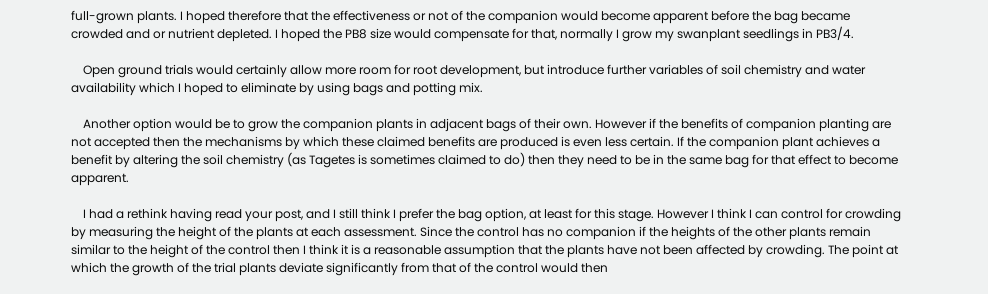full-grown plants. I hoped therefore that the effectiveness or not of the companion would become apparent before the bag became crowded and or nutrient depleted. I hoped the PB8 size would compensate for that, normally I grow my swanplant seedlings in PB3/4.

    Open ground trials would certainly allow more room for root development, but introduce further variables of soil chemistry and water availability which I hoped to eliminate by using bags and potting mix.

    Another option would be to grow the companion plants in adjacent bags of their own. However if the benefits of companion planting are not accepted then the mechanisms by which these claimed benefits are produced is even less certain. If the companion plant achieves a benefit by altering the soil chemistry (as Tagetes is sometimes claimed to do) then they need to be in the same bag for that effect to become apparent.

    I had a rethink having read your post, and I still think I prefer the bag option, at least for this stage. However I think I can control for crowding by measuring the height of the plants at each assessment. Since the control has no companion if the heights of the other plants remain similar to the height of the control then I think it is a reasonable assumption that the plants have not been affected by crowding. The point at which the growth of the trial plants deviate significantly from that of the control would then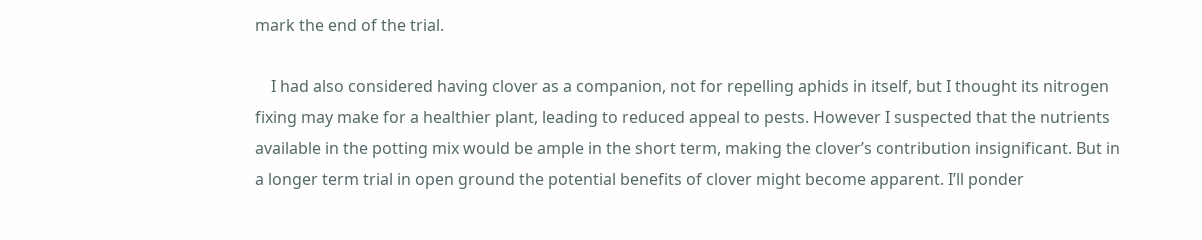mark the end of the trial.

    I had also considered having clover as a companion, not for repelling aphids in itself, but I thought its nitrogen fixing may make for a healthier plant, leading to reduced appeal to pests. However I suspected that the nutrients available in the potting mix would be ample in the short term, making the clover’s contribution insignificant. But in a longer term trial in open ground the potential benefits of clover might become apparent. I’ll ponder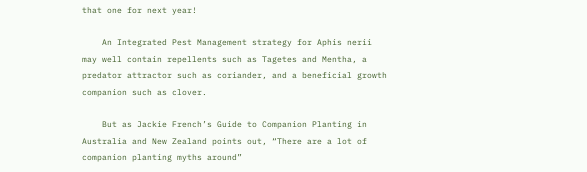that one for next year!

    An Integrated Pest Management strategy for Aphis nerii may well contain repellents such as Tagetes and Mentha, a predator attractor such as coriander, and a beneficial growth companion such as clover.

    But as Jackie French’s Guide to Companion Planting in Australia and New Zealand points out, “There are a lot of companion planting myths around”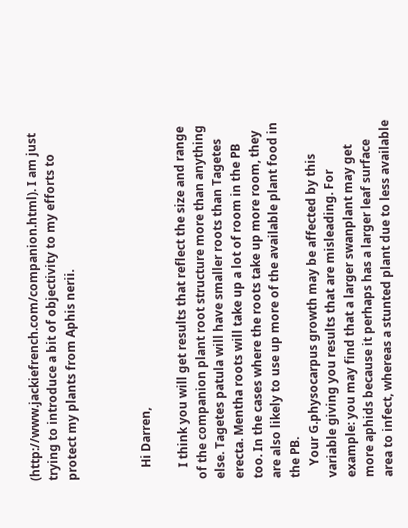(http://www.jackiefrench.com/companion.html). I am just trying to introduce a bit of objectivity to my efforts to protect my plants from Aphis nerii.



    Hi Darren,

    I think you will get results that reflect the size and range of the companion plant root structure more than anything else. Tagetes patula will have smaller roots than Tagetes erecta. Mentha roots will take up a lot of room in the PB too. In the cases where the roots take up more room, they are also likely to use up more of the available plant food in the PB.
    Your G.physocarpus growth may be affected by this variable giving you results that are misleading. For example: you may find that a larger swanplant may get more aphids because it perhaps has a larger leaf surface area to infect, whereas a stunted plant due to less available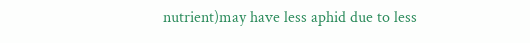nutrient)may have less aphid due to less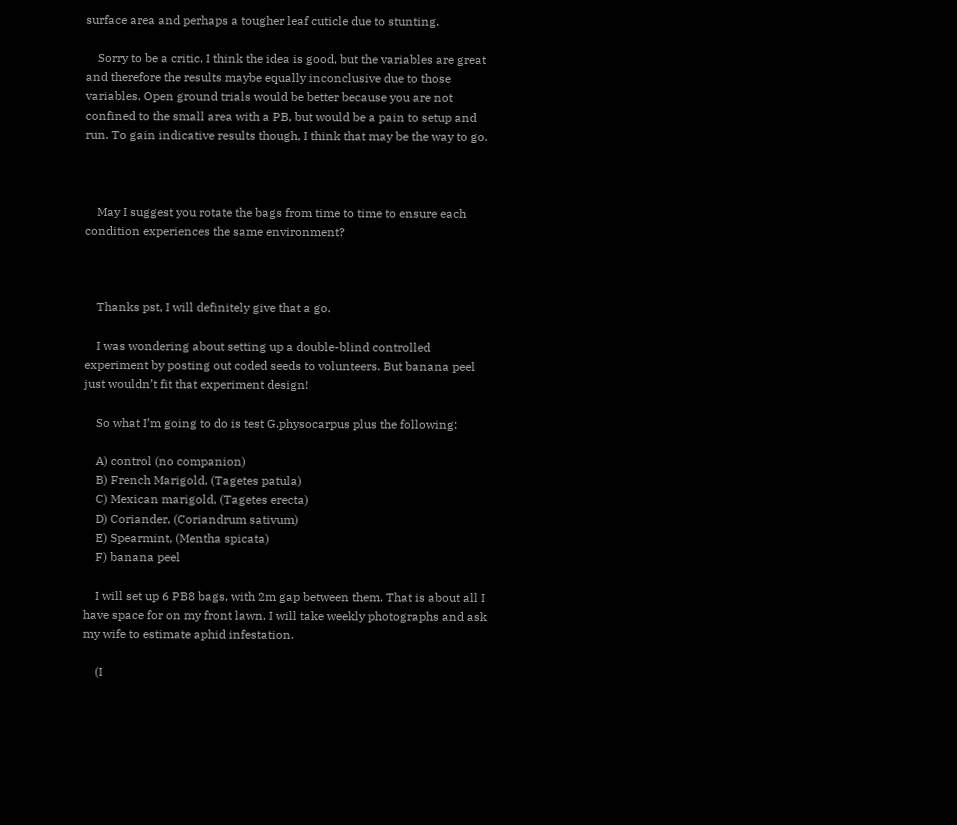surface area and perhaps a tougher leaf cuticle due to stunting.

    Sorry to be a critic. I think the idea is good, but the variables are great and therefore the results maybe equally inconclusive due to those variables. Open ground trials would be better because you are not confined to the small area with a PB, but would be a pain to setup and run. To gain indicative results though, I think that may be the way to go.



    May I suggest you rotate the bags from time to time to ensure each condition experiences the same environment?



    Thanks pst, I will definitely give that a go.

    I was wondering about setting up a double-blind controlled experiment by posting out coded seeds to volunteers. But banana peel just wouldn’t fit that experiment design!

    So what I’m going to do is test G.physocarpus plus the following:

    A) control (no companion)
    B) French Marigold, (Tagetes patula)
    C) Mexican marigold, (Tagetes erecta)
    D) Coriander, (Coriandrum sativum)
    E) Spearmint, (Mentha spicata)
    F) banana peel

    I will set up 6 PB8 bags, with 2m gap between them. That is about all I have space for on my front lawn. I will take weekly photographs and ask my wife to estimate aphid infestation.

    (I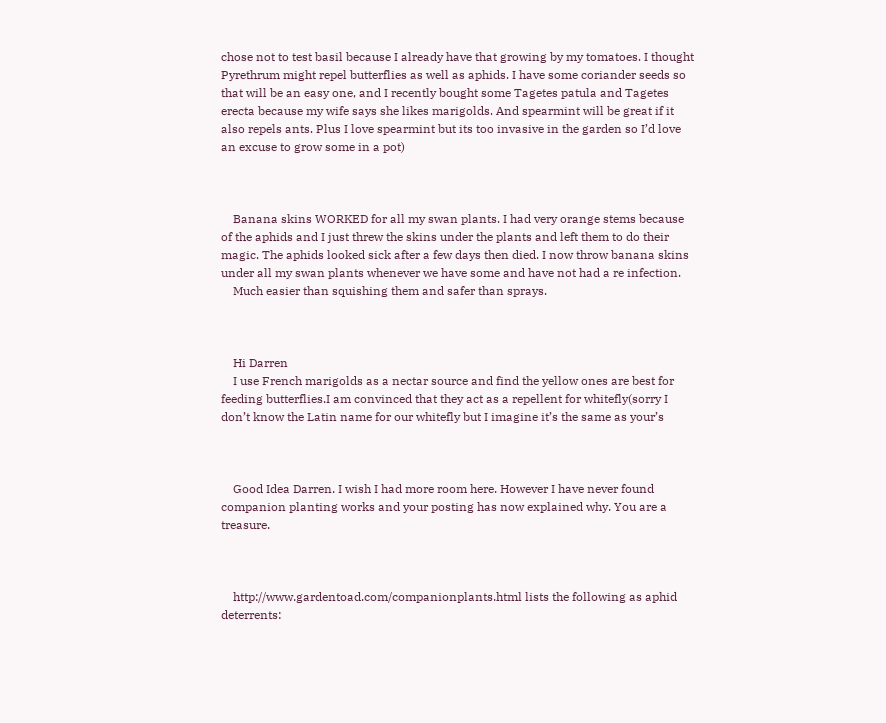chose not to test basil because I already have that growing by my tomatoes. I thought Pyrethrum might repel butterflies as well as aphids. I have some coriander seeds so that will be an easy one, and I recently bought some Tagetes patula and Tagetes erecta because my wife says she likes marigolds. And spearmint will be great if it also repels ants. Plus I love spearmint but its too invasive in the garden so I’d love an excuse to grow some in a pot)



    Banana skins WORKED for all my swan plants. I had very orange stems because of the aphids and I just threw the skins under the plants and left them to do their magic. The aphids looked sick after a few days then died. I now throw banana skins under all my swan plants whenever we have some and have not had a re infection.
    Much easier than squishing them and safer than sprays.



    Hi Darren
    I use French marigolds as a nectar source and find the yellow ones are best for feeding butterflies.I am convinced that they act as a repellent for whitefly(sorry I don’t know the Latin name for our whitefly but I imagine it’s the same as your’s



    Good Idea Darren. I wish I had more room here. However I have never found companion planting works and your posting has now explained why. You are a treasure.



    http://www.gardentoad.com/companionplants.html lists the following as aphid deterrents: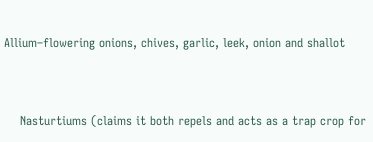Allium–flowering onions, chives, garlic, leek, onion and shallot



    Nasturtiums (claims it both repels and acts as a trap crop for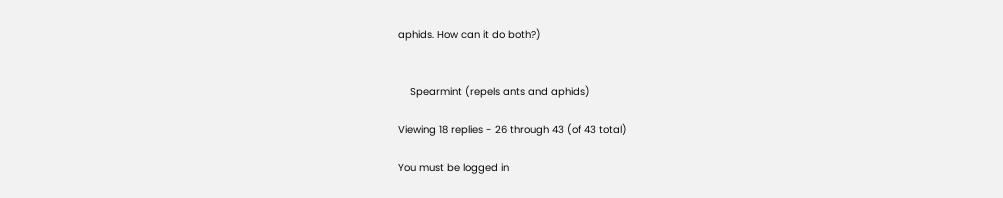aphids. How can it do both?)


    Spearmint (repels ants and aphids)

Viewing 18 replies - 26 through 43 (of 43 total)

You must be logged in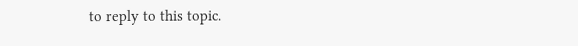to reply to this topic.